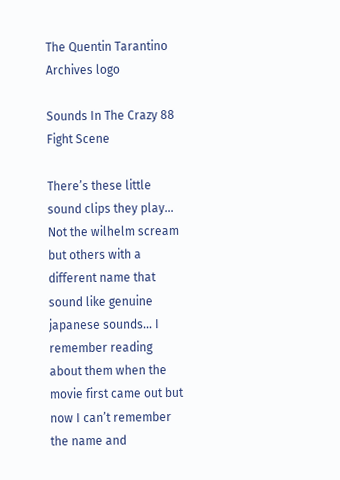The Quentin Tarantino Archives logo

Sounds In The Crazy 88 Fight Scene

There’s these little sound clips they play… Not the wilhelm scream but others with a different name that sound like genuine japanese sounds… I remember reading about them when the movie first came out but now I can’t remember the name and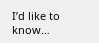I’d like to know…